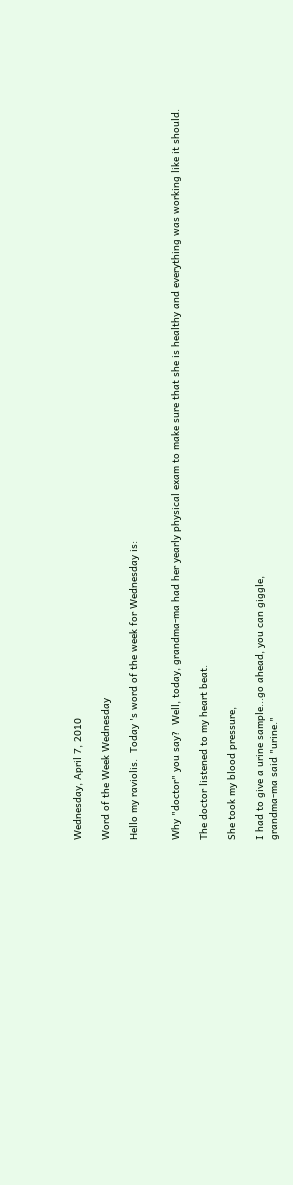Wednesday, April 7, 2010

Word of the Week Wednesday

Hello my raviolis.  Today 's word of the week for Wednesday is:


Why "doctor" you say?  Well, today, grandma-ma had her yearly physical exam to make sure that she is healthy and everything was working like it should.

The doctor listened to my heart beat.

She took my blood pressure,

I had to give a urine sample...go ahead, you can giggle,
grandma-ma said "urine."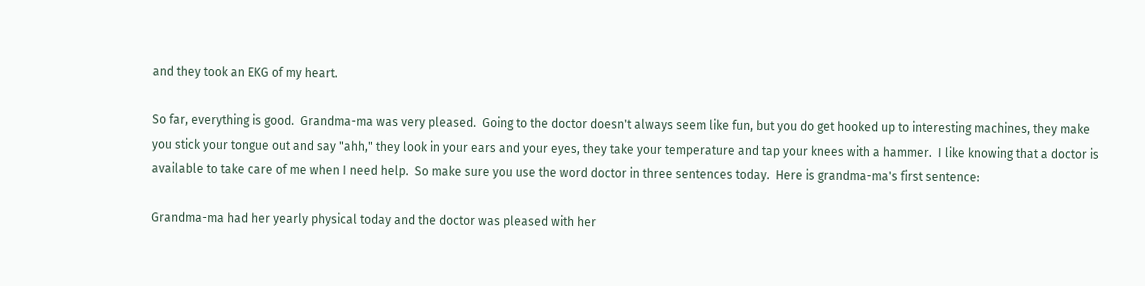and they took an EKG of my heart.

So far, everything is good.  Grandma-ma was very pleased.  Going to the doctor doesn't always seem like fun, but you do get hooked up to interesting machines, they make you stick your tongue out and say "ahh," they look in your ears and your eyes, they take your temperature and tap your knees with a hammer.  I like knowing that a doctor is available to take care of me when I need help.  So make sure you use the word doctor in three sentences today.  Here is grandma-ma's first sentence:

Grandma-ma had her yearly physical today and the doctor was pleased with her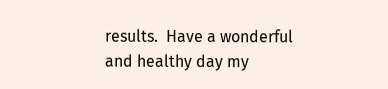results.  Have a wonderful and healthy day my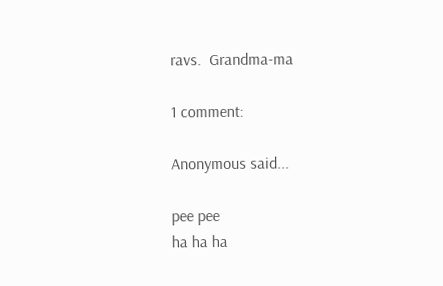ravs.  Grandma-ma

1 comment:

Anonymous said...

pee pee
ha ha ha